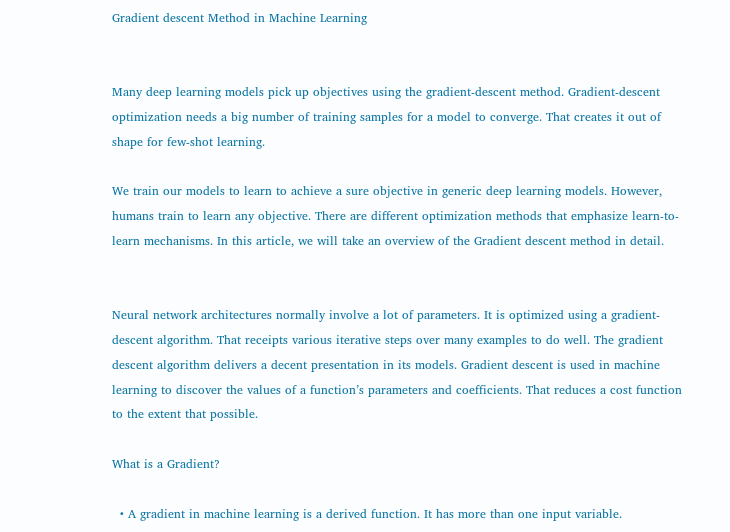Gradient descent Method in Machine Learning


Many deep learning models pick up objectives using the gradient-descent method. Gradient-descent optimization needs a big number of training samples for a model to converge. That creates it out of shape for few-shot learning.

We train our models to learn to achieve a sure objective in generic deep learning models. However, humans train to learn any objective. There are different optimization methods that emphasize learn-to-learn mechanisms. In this article, we will take an overview of the Gradient descent method in detail.


Neural network architectures normally involve a lot of parameters. It is optimized using a gradient-descent algorithm. That receipts various iterative steps over many examples to do well. The gradient descent algorithm delivers a decent presentation in its models. Gradient descent is used in machine learning to discover the values of a function’s parameters and coefficients. That reduces a cost function to the extent that possible.

What is a Gradient?

  • A gradient in machine learning is a derived function. It has more than one input variable.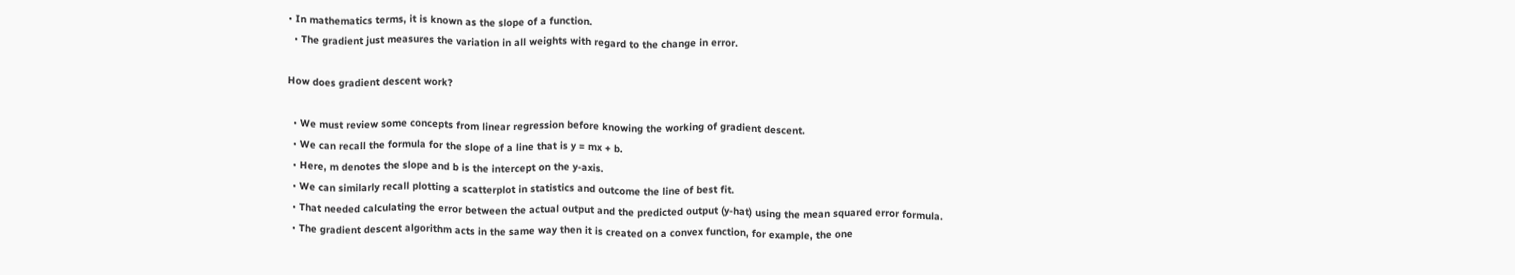• In mathematics terms, it is known as the slope of a function.
  • The gradient just measures the variation in all weights with regard to the change in error.

How does gradient descent work?

  • We must review some concepts from linear regression before knowing the working of gradient descent.
  • We can recall the formula for the slope of a line that is y = mx + b.
  • Here, m denotes the slope and b is the intercept on the y-axis.
  • We can similarly recall plotting a scatterplot in statistics and outcome the line of best fit.
  • That needed calculating the error between the actual output and the predicted output (y-hat) using the mean squared error formula.
  • The gradient descent algorithm acts in the same way then it is created on a convex function, for example, the one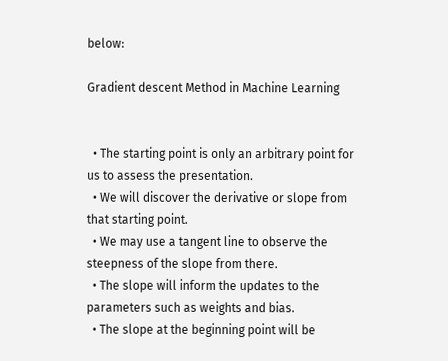below:

Gradient descent Method in Machine Learning


  • The starting point is only an arbitrary point for us to assess the presentation.
  • We will discover the derivative or slope from that starting point.
  • We may use a tangent line to observe the steepness of the slope from there.
  • The slope will inform the updates to the parameters such as weights and bias.
  • The slope at the beginning point will be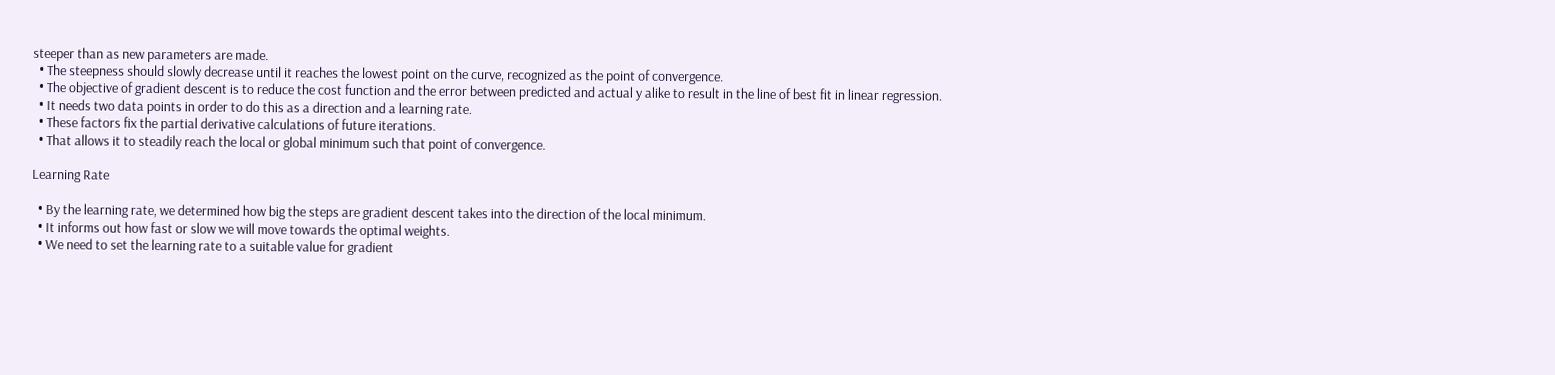steeper than as new parameters are made.
  • The steepness should slowly decrease until it reaches the lowest point on the curve, recognized as the point of convergence.
  • The objective of gradient descent is to reduce the cost function and the error between predicted and actual y alike to result in the line of best fit in linear regression.
  • It needs two data points in order to do this as a direction and a learning rate.
  • These factors fix the partial derivative calculations of future iterations.
  • That allows it to steadily reach the local or global minimum such that point of convergence.

Learning Rate

  • By the learning rate, we determined how big the steps are gradient descent takes into the direction of the local minimum.
  • It informs out how fast or slow we will move towards the optimal weights.
  • We need to set the learning rate to a suitable value for gradient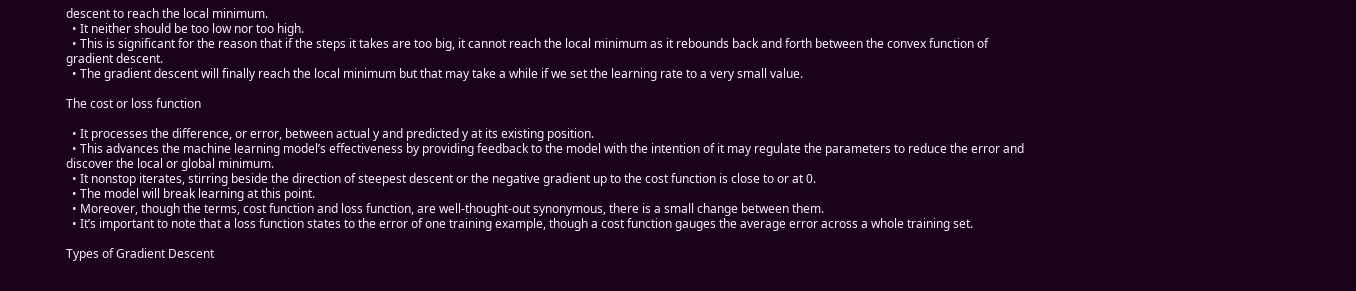descent to reach the local minimum.
  • It neither should be too low nor too high.
  • This is significant for the reason that if the steps it takes are too big, it cannot reach the local minimum as it rebounds back and forth between the convex function of gradient descent.
  • The gradient descent will finally reach the local minimum but that may take a while if we set the learning rate to a very small value.

The cost or loss function

  • It processes the difference, or error, between actual y and predicted y at its existing position.
  • This advances the machine learning model’s effectiveness by providing feedback to the model with the intention of it may regulate the parameters to reduce the error and discover the local or global minimum.
  • It nonstop iterates, stirring beside the direction of steepest descent or the negative gradient up to the cost function is close to or at 0.
  • The model will break learning at this point.
  • Moreover, though the terms, cost function and loss function, are well-thought-out synonymous, there is a small change between them.
  • It’s important to note that a loss function states to the error of one training example, though a cost function gauges the average error across a whole training set.

Types of Gradient Descent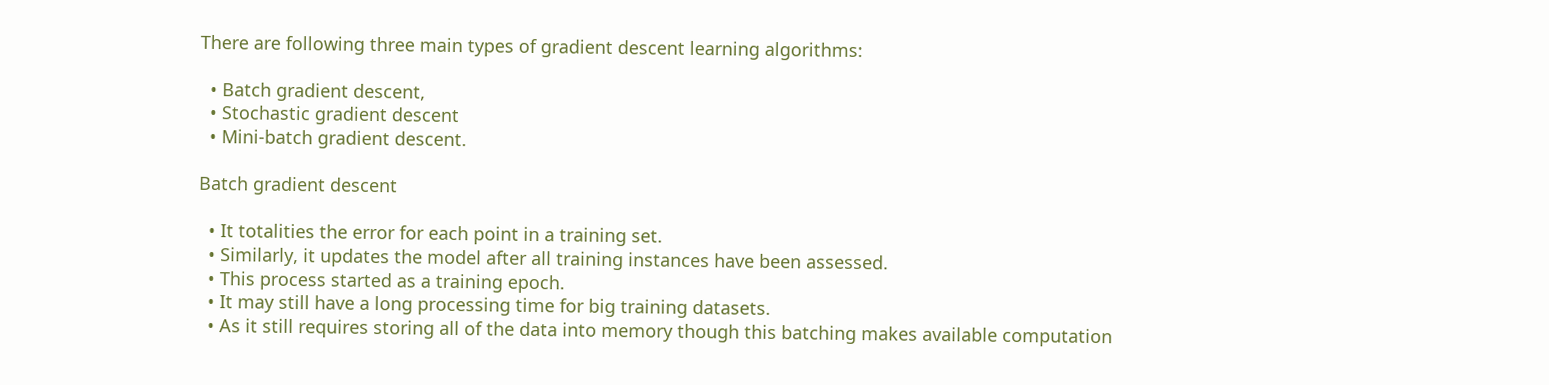There are following three main types of gradient descent learning algorithms:

  • Batch gradient descent,
  • Stochastic gradient descent
  • Mini-batch gradient descent.

Batch gradient descent

  • It totalities the error for each point in a training set.
  • Similarly, it updates the model after all training instances have been assessed.
  • This process started as a training epoch.
  • It may still have a long processing time for big training datasets.
  • As it still requires storing all of the data into memory though this batching makes available computation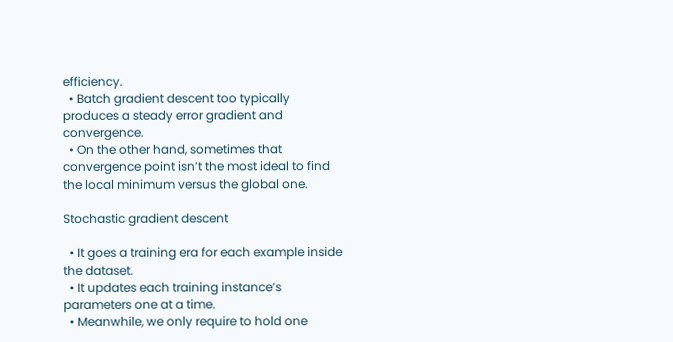efficiency.
  • Batch gradient descent too typically produces a steady error gradient and convergence.
  • On the other hand, sometimes that convergence point isn’t the most ideal to find the local minimum versus the global one.

Stochastic gradient descent

  • It goes a training era for each example inside the dataset.
  • It updates each training instance’s parameters one at a time.
  • Meanwhile, we only require to hold one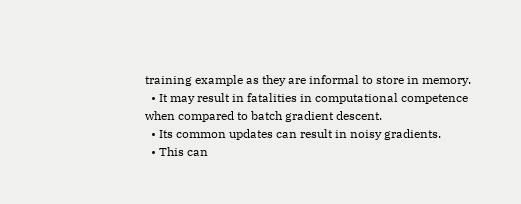training example as they are informal to store in memory.
  • It may result in fatalities in computational competence when compared to batch gradient descent.
  • Its common updates can result in noisy gradients.
  • This can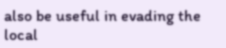also be useful in evading the local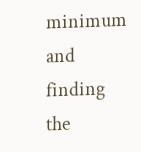minimum and finding the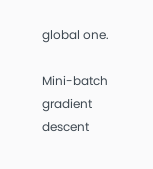global one.

Mini-batch gradient descent